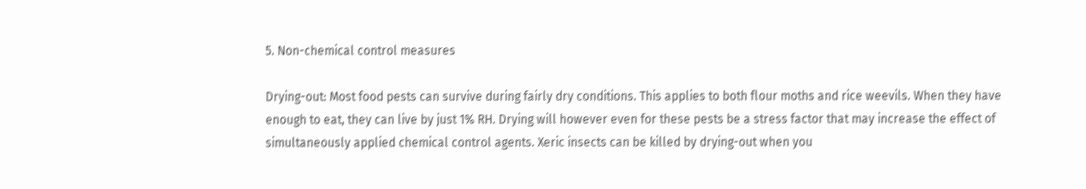5. Non-chemical control measures

Drying-out: Most food pests can survive during fairly dry conditions. This applies to both flour moths and rice weevils. When they have enough to eat, they can live by just 1% RH. Drying will however even for these pests be a stress factor that may increase the effect of simultaneously applied chemical control agents. Xeric insects can be killed by drying-out when you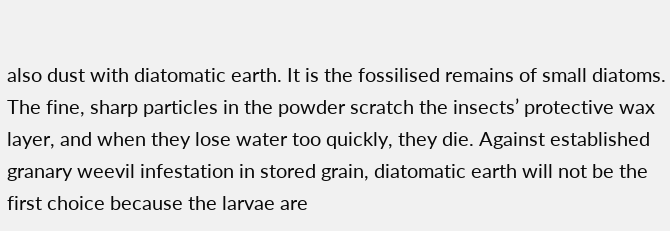also dust with diatomatic earth. It is the fossilised remains of small diatoms. The fine, sharp particles in the powder scratch the insects’ protective wax layer, and when they lose water too quickly, they die. Against established granary weevil infestation in stored grain, diatomatic earth will not be the first choice because the larvae are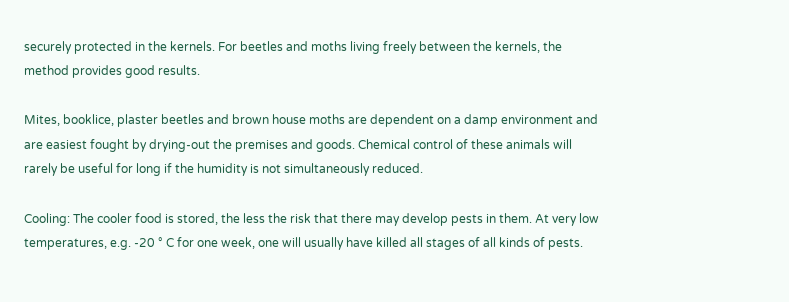securely protected in the kernels. For beetles and moths living freely between the kernels, the method provides good results.

Mites, booklice, plaster beetles and brown house moths are dependent on a damp environment and are easiest fought by drying-out the premises and goods. Chemical control of these animals will rarely be useful for long if the humidity is not simultaneously reduced.

Cooling: The cooler food is stored, the less the risk that there may develop pests in them. At very low temperatures, e.g. -20 ° C for one week, one will usually have killed all stages of all kinds of pests.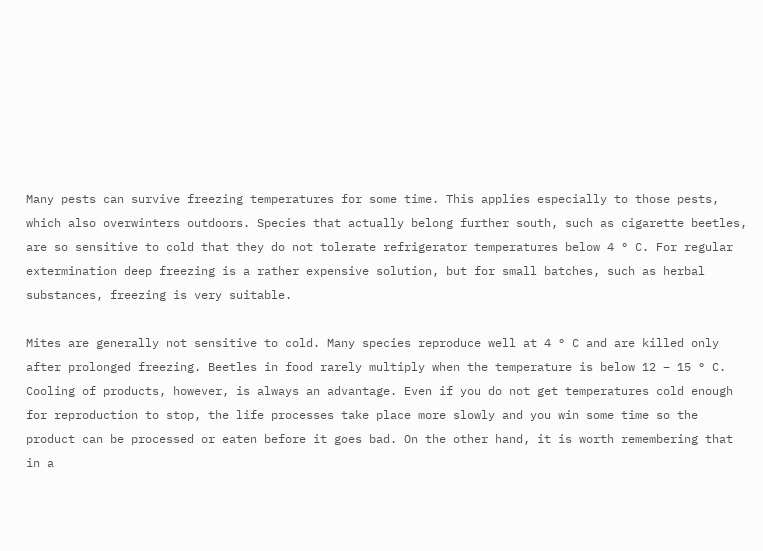Many pests can survive freezing temperatures for some time. This applies especially to those pests, which also overwinters outdoors. Species that actually belong further south, such as cigarette beetles, are so sensitive to cold that they do not tolerate refrigerator temperatures below 4 ° C. For regular extermination deep freezing is a rather expensive solution, but for small batches, such as herbal substances, freezing is very suitable.

Mites are generally not sensitive to cold. Many species reproduce well at 4 ° C and are killed only after prolonged freezing. Beetles in food rarely multiply when the temperature is below 12 – 15 ° C. Cooling of products, however, is always an advantage. Even if you do not get temperatures cold enough for reproduction to stop, the life processes take place more slowly and you win some time so the product can be processed or eaten before it goes bad. On the other hand, it is worth remembering that in a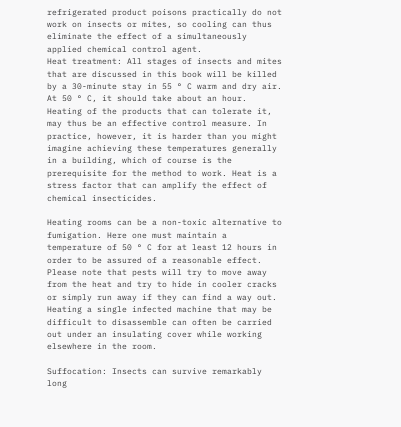refrigerated product poisons practically do not work on insects or mites, so cooling can thus eliminate the effect of a simultaneously applied chemical control agent.
Heat treatment: All stages of insects and mites that are discussed in this book will be killed by a 30-minute stay in 55 ° C warm and dry air. At 50 ° C, it should take about an hour. Heating of the products that can tolerate it, may thus be an effective control measure. In practice, however, it is harder than you might imagine achieving these temperatures generally in a building, which of course is the prerequisite for the method to work. Heat is a stress factor that can amplify the effect of chemical insecticides.

Heating rooms can be a non-toxic alternative to fumigation. Here one must maintain a temperature of 50 ° C for at least 12 hours in order to be assured of a reasonable effect. Please note that pests will try to move away from the heat and try to hide in cooler cracks or simply run away if they can find a way out. Heating a single infected machine that may be difficult to disassemble can often be carried out under an insulating cover while working elsewhere in the room.

Suffocation: Insects can survive remarkably long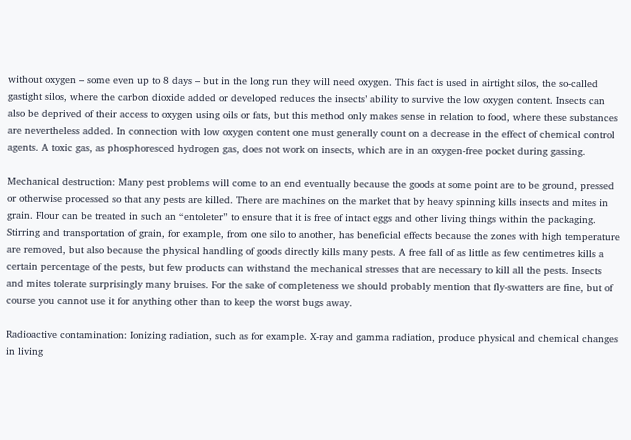without oxygen – some even up to 8 days – but in the long run they will need oxygen. This fact is used in airtight silos, the so-called gastight silos, where the carbon dioxide added or developed reduces the insects’ ability to survive the low oxygen content. Insects can also be deprived of their access to oxygen using oils or fats, but this method only makes sense in relation to food, where these substances are nevertheless added. In connection with low oxygen content one must generally count on a decrease in the effect of chemical control agents. A toxic gas, as phosphoresced hydrogen gas, does not work on insects, which are in an oxygen-free pocket during gassing.

Mechanical destruction: Many pest problems will come to an end eventually because the goods at some point are to be ground, pressed or otherwise processed so that any pests are killed. There are machines on the market that by heavy spinning kills insects and mites in grain. Flour can be treated in such an “entoleter” to ensure that it is free of intact eggs and other living things within the packaging. Stirring and transportation of grain, for example, from one silo to another, has beneficial effects because the zones with high temperature are removed, but also because the physical handling of goods directly kills many pests. A free fall of as little as few centimetres kills a certain percentage of the pests, but few products can withstand the mechanical stresses that are necessary to kill all the pests. Insects and mites tolerate surprisingly many bruises. For the sake of completeness we should probably mention that fly-swatters are fine, but of course you cannot use it for anything other than to keep the worst bugs away.

Radioactive contamination: Ionizing radiation, such as for example. X-ray and gamma radiation, produce physical and chemical changes in living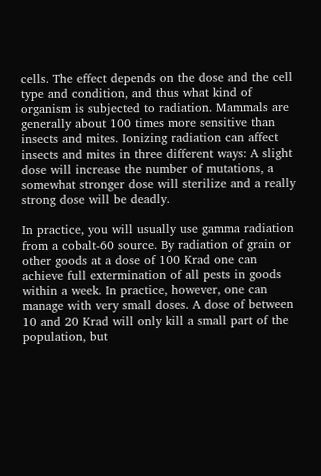cells. The effect depends on the dose and the cell type and condition, and thus what kind of organism is subjected to radiation. Mammals are generally about 100 times more sensitive than insects and mites. Ionizing radiation can affect insects and mites in three different ways: A slight dose will increase the number of mutations, a somewhat stronger dose will sterilize and a really strong dose will be deadly.

In practice, you will usually use gamma radiation from a cobalt-60 source. By radiation of grain or other goods at a dose of 100 Krad one can achieve full extermination of all pests in goods within a week. In practice, however, one can manage with very small doses. A dose of between 10 and 20 Krad will only kill a small part of the population, but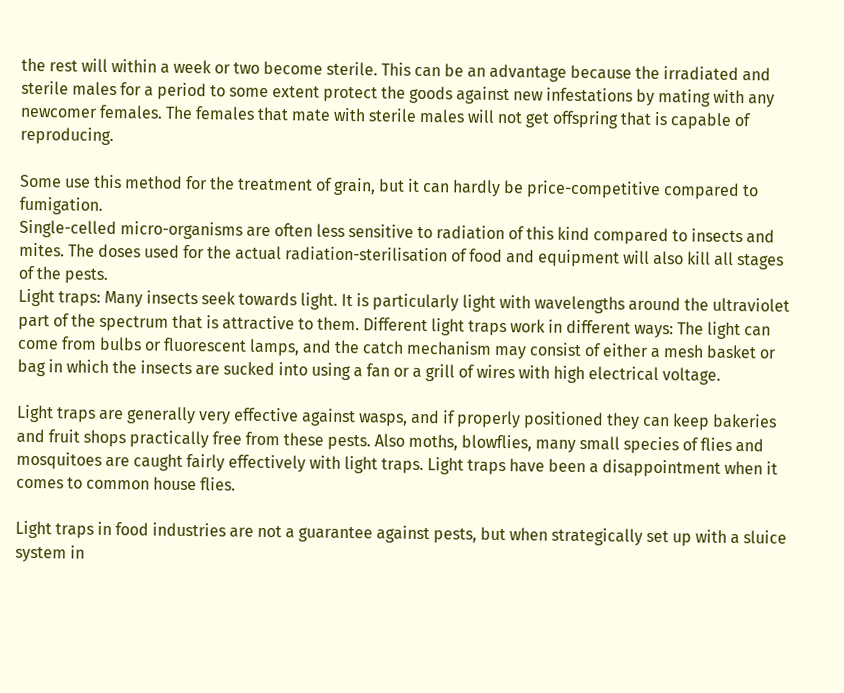the rest will within a week or two become sterile. This can be an advantage because the irradiated and sterile males for a period to some extent protect the goods against new infestations by mating with any newcomer females. The females that mate with sterile males will not get offspring that is capable of reproducing.

Some use this method for the treatment of grain, but it can hardly be price-competitive compared to fumigation.
Single-celled micro-organisms are often less sensitive to radiation of this kind compared to insects and mites. The doses used for the actual radiation-sterilisation of food and equipment will also kill all stages of the pests.
Light traps: Many insects seek towards light. It is particularly light with wavelengths around the ultraviolet part of the spectrum that is attractive to them. Different light traps work in different ways: The light can come from bulbs or fluorescent lamps, and the catch mechanism may consist of either a mesh basket or bag in which the insects are sucked into using a fan or a grill of wires with high electrical voltage.

Light traps are generally very effective against wasps, and if properly positioned they can keep bakeries and fruit shops practically free from these pests. Also moths, blowflies, many small species of flies and mosquitoes are caught fairly effectively with light traps. Light traps have been a disappointment when it comes to common house flies.

Light traps in food industries are not a guarantee against pests, but when strategically set up with a sluice system in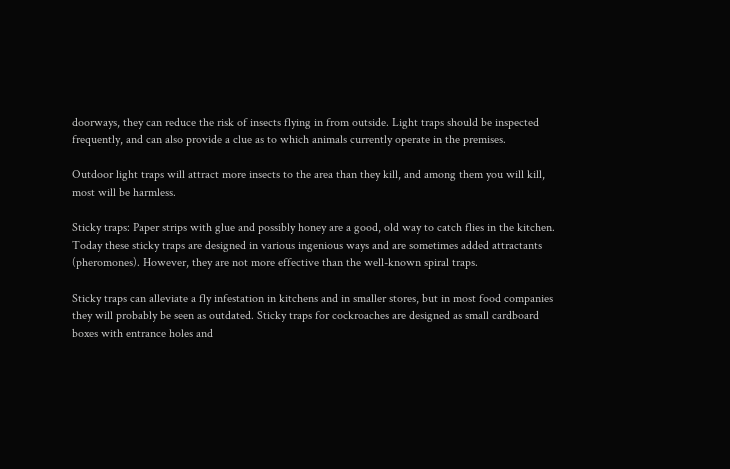doorways, they can reduce the risk of insects flying in from outside. Light traps should be inspected frequently, and can also provide a clue as to which animals currently operate in the premises.

Outdoor light traps will attract more insects to the area than they kill, and among them you will kill, most will be harmless.

Sticky traps: Paper strips with glue and possibly honey are a good, old way to catch flies in the kitchen.
Today these sticky traps are designed in various ingenious ways and are sometimes added attractants (pheromones). However, they are not more effective than the well-known spiral traps.

Sticky traps can alleviate a fly infestation in kitchens and in smaller stores, but in most food companies they will probably be seen as outdated. Sticky traps for cockroaches are designed as small cardboard boxes with entrance holes and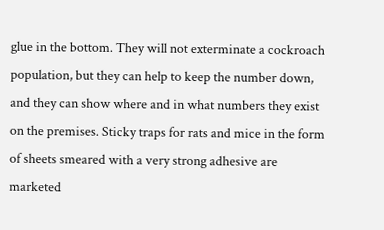glue in the bottom. They will not exterminate a cockroach population, but they can help to keep the number down, and they can show where and in what numbers they exist on the premises. Sticky traps for rats and mice in the form of sheets smeared with a very strong adhesive are marketed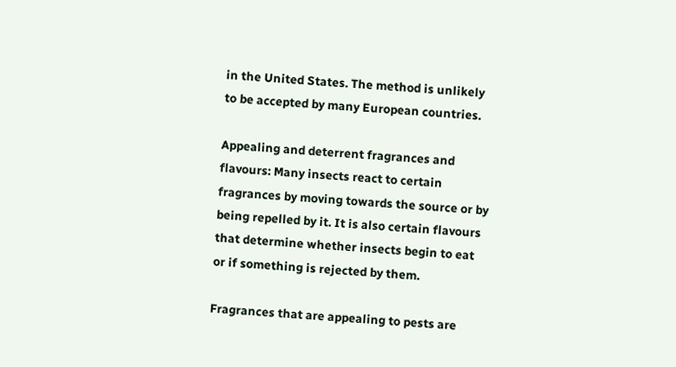in the United States. The method is unlikely to be accepted by many European countries.

Appealing and deterrent fragrances and flavours: Many insects react to certain fragrances by moving towards the source or by being repelled by it. It is also certain flavours that determine whether insects begin to eat or if something is rejected by them.

Fragrances that are appealing to pests are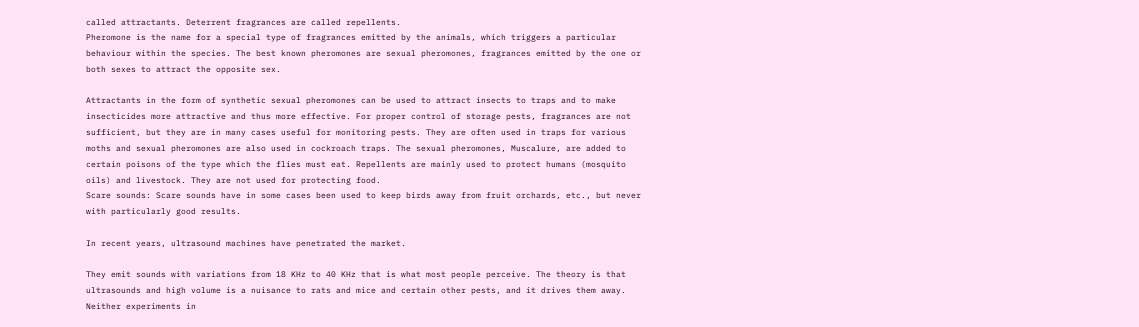called attractants. Deterrent fragrances are called repellents.
Pheromone is the name for a special type of fragrances emitted by the animals, which triggers a particular behaviour within the species. The best known pheromones are sexual pheromones, fragrances emitted by the one or both sexes to attract the opposite sex.

Attractants in the form of synthetic sexual pheromones can be used to attract insects to traps and to make insecticides more attractive and thus more effective. For proper control of storage pests, fragrances are not sufficient, but they are in many cases useful for monitoring pests. They are often used in traps for various moths and sexual pheromones are also used in cockroach traps. The sexual pheromones, Muscalure, are added to certain poisons of the type which the flies must eat. Repellents are mainly used to protect humans (mosquito oils) and livestock. They are not used for protecting food.
Scare sounds: Scare sounds have in some cases been used to keep birds away from fruit orchards, etc., but never with particularly good results.

In recent years, ultrasound machines have penetrated the market.

They emit sounds with variations from 18 KHz to 40 KHz that is what most people perceive. The theory is that ultrasounds and high volume is a nuisance to rats and mice and certain other pests, and it drives them away. Neither experiments in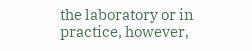the laboratory or in practice, however,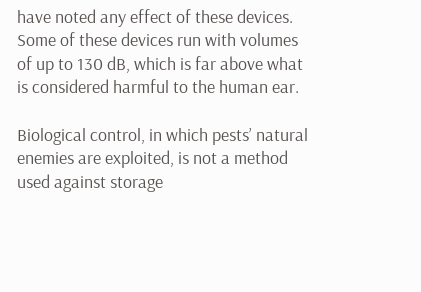have noted any effect of these devices.
Some of these devices run with volumes of up to 130 dB, which is far above what is considered harmful to the human ear.

Biological control, in which pests’ natural enemies are exploited, is not a method used against storage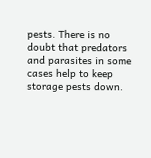pests. There is no doubt that predators and parasites in some cases help to keep storage pests down.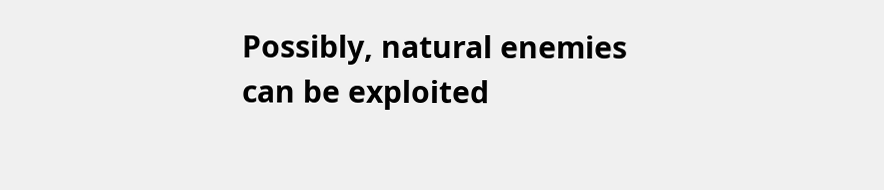Possibly, natural enemies can be exploited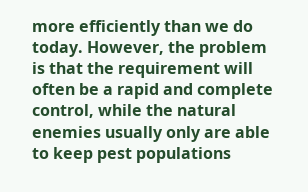more efficiently than we do today. However, the problem is that the requirement will often be a rapid and complete control, while the natural enemies usually only are able to keep pest populations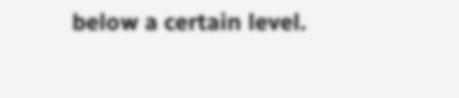below a certain level.